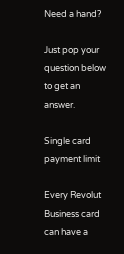Need a hand?

Just pop your question below to get an answer.

Single card payment limit

Every Revolut Business card can have a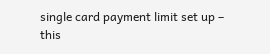single card payment limit set up – this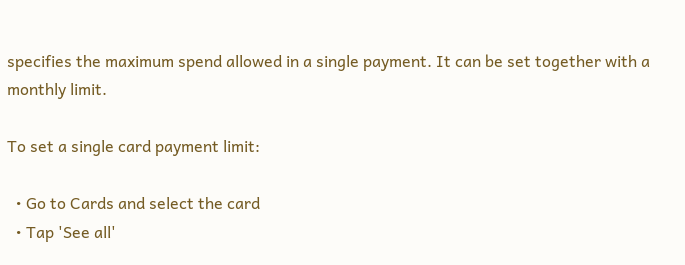specifies the maximum spend allowed in a single payment. It can be set together with a monthly limit.

To set a single card payment limit:

  • Go to Cards and select the card
  • Tap 'See all'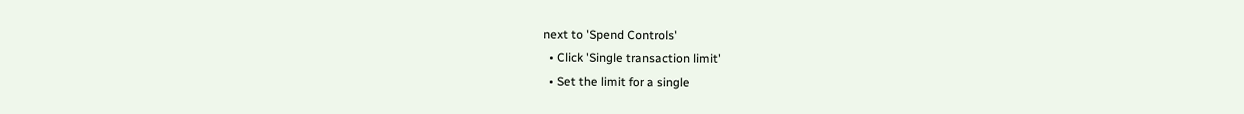next to 'Spend Controls'
  • Click 'Single transaction limit'
  • Set the limit for a single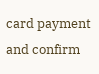card payment and confirm